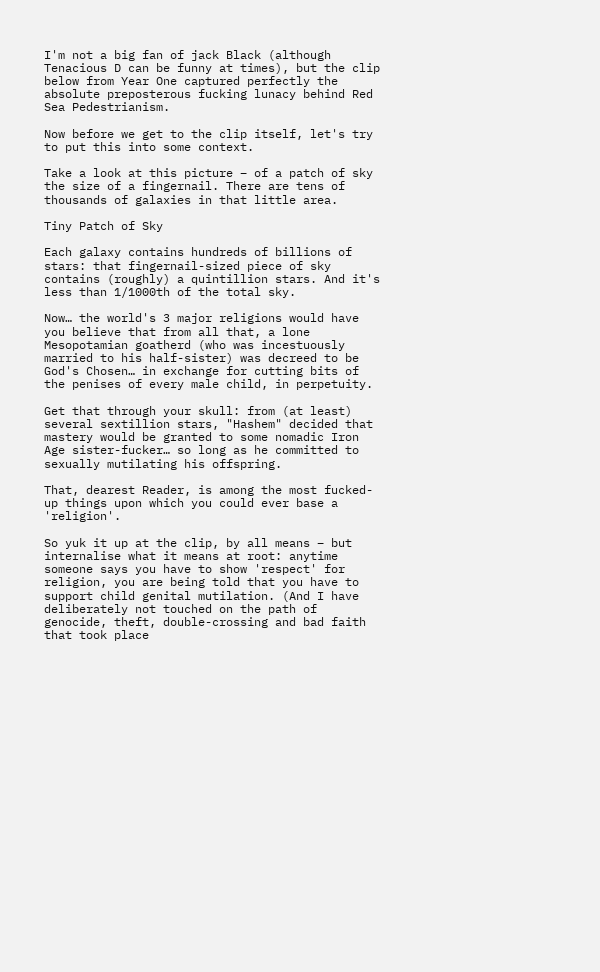I'm not a big fan of jack Black (although Tenacious D can be funny at times), but the clip below from Year One captured perfectly the absolute preposterous fucking lunacy behind Red Sea Pedestrianism.

Now before we get to the clip itself, let's try to put this into some context.

Take a look at this picture – of a patch of sky the size of a fingernail. There are tens of thousands of galaxies in that little area.

Tiny Patch of Sky

Each galaxy contains hundreds of billions of stars: that fingernail-sized piece of sky contains (roughly) a quintillion stars. And it's less than 1/1000th of the total sky.

Now… the world's 3 major religions would have you believe that from all that, a lone Mesopotamian goatherd (who was incestuously married to his half-sister) was decreed to be God's Chosen… in exchange for cutting bits of the penises of every male child, in perpetuity.

Get that through your skull: from (at least) several sextillion stars, "Hashem" decided that mastery would be granted to some nomadic Iron Age sister-fucker… so long as he committed to sexually mutilating his offspring.

That, dearest Reader, is among the most fucked-up things upon which you could ever base a 'religion'.

So yuk it up at the clip, by all means – but internalise what it means at root: anytime someone says you have to show 'respect' for religion, you are being told that you have to support child genital mutilation. (And I have deliberately not touched on the path of genocide, theft, double-crossing and bad faith that took place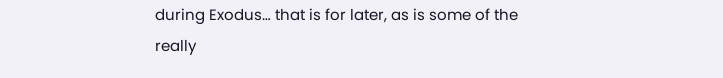during Exodus… that is for later, as is some of the really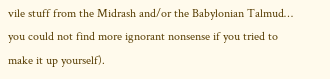vile stuff from the Midrash and/or the Babylonian Talmud… you could not find more ignorant nonsense if you tried to make it up yourself).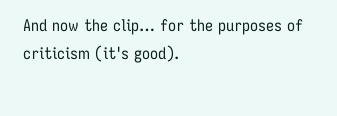And now the clip… for the purposes of criticism (it's good).